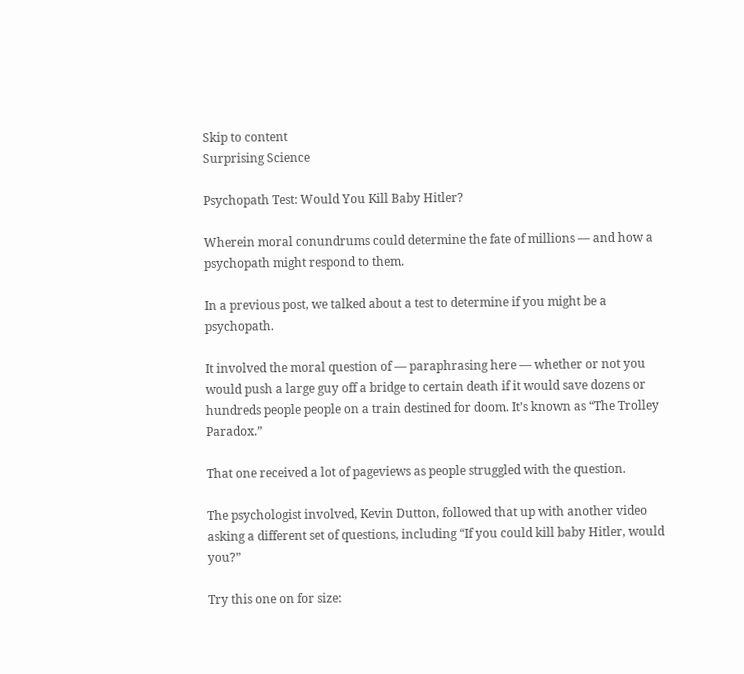Skip to content
Surprising Science

Psychopath Test: Would You Kill Baby Hitler?

Wherein moral conundrums could determine the fate of millions — and how a psychopath might respond to them.

In a previous post, we talked about a test to determine if you might be a psychopath.

It involved the moral question of — paraphrasing here — whether or not you would push a large guy off a bridge to certain death if it would save dozens or hundreds people people on a train destined for doom. It’s known as “The Trolley Paradox.”

That one received a lot of pageviews as people struggled with the question.

The psychologist involved, Kevin Dutton, followed that up with another video asking a different set of questions, including “If you could kill baby Hitler, would you?”

Try this one on for size: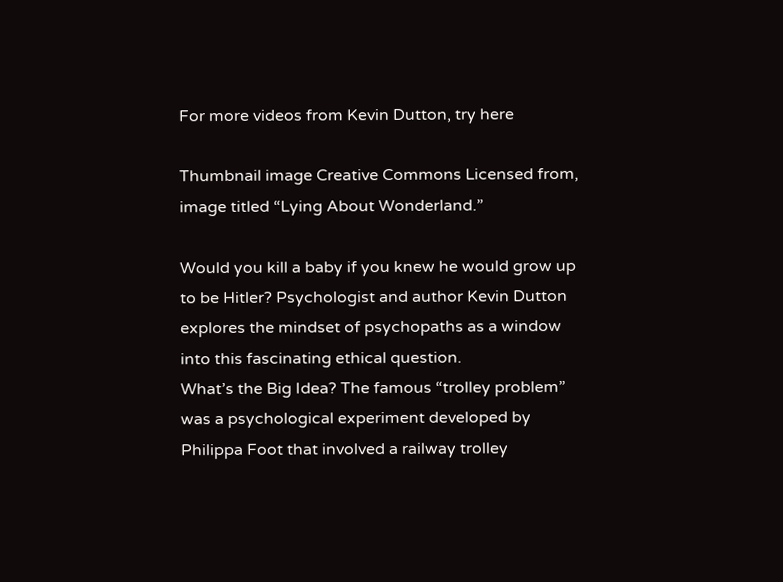For more videos from Kevin Dutton, try here

Thumbnail image Creative Commons Licensed from, image titled “Lying About Wonderland.”

Would you kill a baby if you knew he would grow up to be Hitler? Psychologist and author Kevin Dutton explores the mindset of psychopaths as a window into this fascinating ethical question.
What’s the Big Idea? The famous “trolley problem” was a psychological experiment developed by Philippa Foot that involved a railway trolley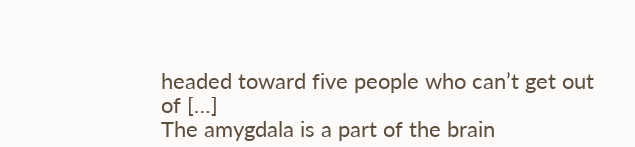headed toward five people who can’t get out of […]
The amygdala is a part of the brain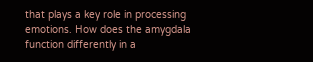that plays a key role in processing emotions. How does the amygdala function differently in a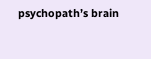psychopath’s brain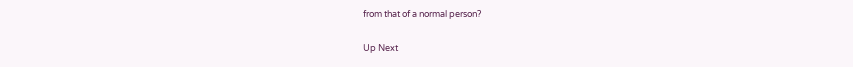from that of a normal person?

Up Next